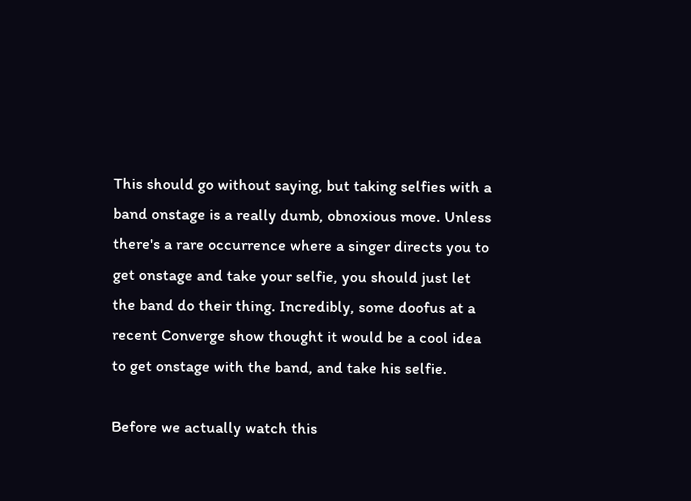This should go without saying, but taking selfies with a band onstage is a really dumb, obnoxious move. Unless there's a rare occurrence where a singer directs you to get onstage and take your selfie, you should just let the band do their thing. Incredibly, some doofus at a recent Converge show thought it would be a cool idea to get onstage with the band, and take his selfie.

Before we actually watch this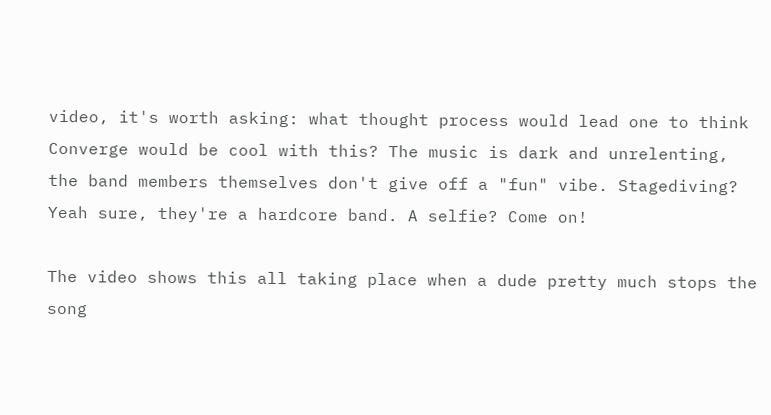video, it's worth asking: what thought process would lead one to think Converge would be cool with this? The music is dark and unrelenting, the band members themselves don't give off a "fun" vibe. Stagediving? Yeah sure, they're a hardcore band. A selfie? Come on!

The video shows this all taking place when a dude pretty much stops the song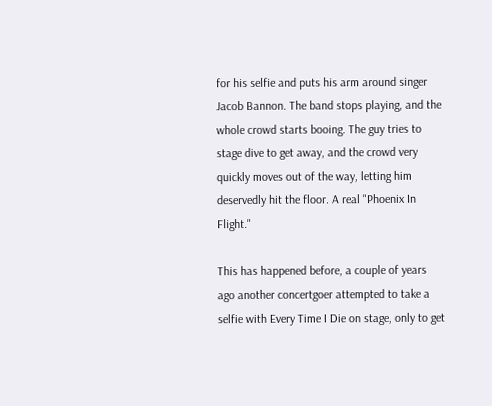for his selfie and puts his arm around singer Jacob Bannon. The band stops playing, and the whole crowd starts booing. The guy tries to stage dive to get away, and the crowd very quickly moves out of the way, letting him deservedly hit the floor. A real "Phoenix In Flight."

This has happened before, a couple of years ago another concertgoer attempted to take a selfie with Every Time I Die on stage, only to get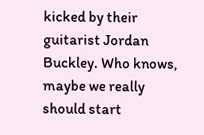kicked by their guitarist Jordan Buckley. Who knows, maybe we really should start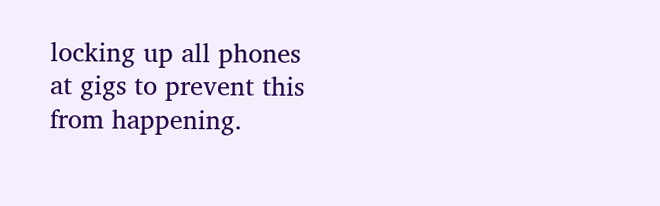locking up all phones at gigs to prevent this from happening.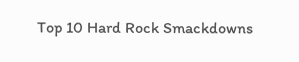Top 10 Hard Rock Smackdowns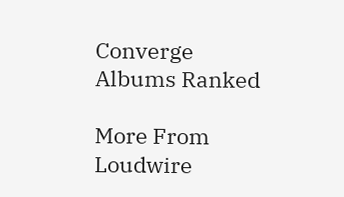Converge Albums Ranked

More From Loudwire